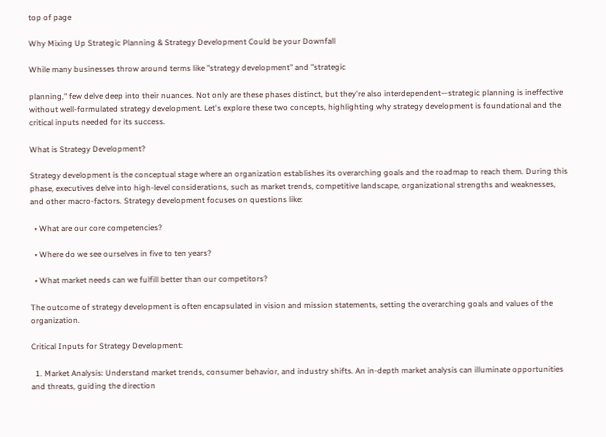top of page

Why Mixing Up Strategic Planning & Strategy Development Could be your Downfall

While many businesses throw around terms like "strategy development" and "strategic

planning," few delve deep into their nuances. Not only are these phases distinct, but they're also interdependent—strategic planning is ineffective without well-formulated strategy development. Let's explore these two concepts, highlighting why strategy development is foundational and the critical inputs needed for its success.

What is Strategy Development?

Strategy development is the conceptual stage where an organization establishes its overarching goals and the roadmap to reach them. During this phase, executives delve into high-level considerations, such as market trends, competitive landscape, organizational strengths and weaknesses, and other macro-factors. Strategy development focuses on questions like:

  • What are our core competencies?

  • Where do we see ourselves in five to ten years?

  • What market needs can we fulfill better than our competitors?

The outcome of strategy development is often encapsulated in vision and mission statements, setting the overarching goals and values of the organization.

Critical Inputs for Strategy Development:

  1. Market Analysis: Understand market trends, consumer behavior, and industry shifts. An in-depth market analysis can illuminate opportunities and threats, guiding the direction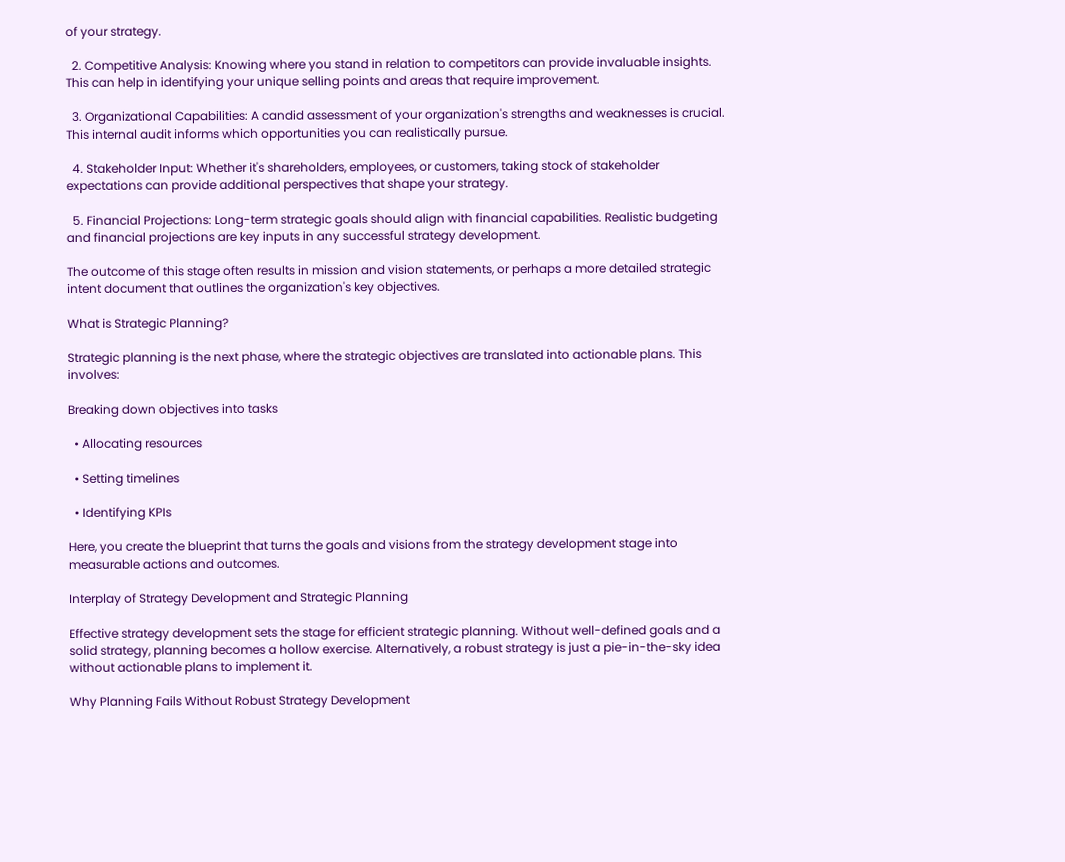of your strategy.

  2. Competitive Analysis: Knowing where you stand in relation to competitors can provide invaluable insights. This can help in identifying your unique selling points and areas that require improvement.

  3. Organizational Capabilities: A candid assessment of your organization's strengths and weaknesses is crucial. This internal audit informs which opportunities you can realistically pursue.

  4. Stakeholder Input: Whether it's shareholders, employees, or customers, taking stock of stakeholder expectations can provide additional perspectives that shape your strategy.

  5. Financial Projections: Long-term strategic goals should align with financial capabilities. Realistic budgeting and financial projections are key inputs in any successful strategy development.

The outcome of this stage often results in mission and vision statements, or perhaps a more detailed strategic intent document that outlines the organization's key objectives.

What is Strategic Planning?

Strategic planning is the next phase, where the strategic objectives are translated into actionable plans. This involves:

Breaking down objectives into tasks

  • Allocating resources

  • Setting timelines

  • Identifying KPIs

Here, you create the blueprint that turns the goals and visions from the strategy development stage into measurable actions and outcomes.

Interplay of Strategy Development and Strategic Planning

Effective strategy development sets the stage for efficient strategic planning. Without well-defined goals and a solid strategy, planning becomes a hollow exercise. Alternatively, a robust strategy is just a pie-in-the-sky idea without actionable plans to implement it.

Why Planning Fails Without Robust Strategy Development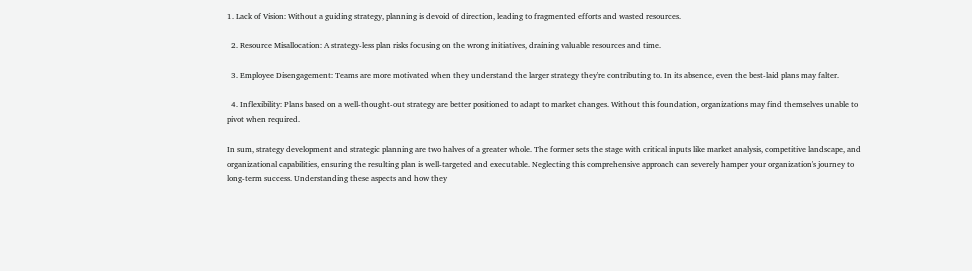1. Lack of Vision: Without a guiding strategy, planning is devoid of direction, leading to fragmented efforts and wasted resources.

  2. Resource Misallocation: A strategy-less plan risks focusing on the wrong initiatives, draining valuable resources and time.

  3. Employee Disengagement: Teams are more motivated when they understand the larger strategy they're contributing to. In its absence, even the best-laid plans may falter.

  4. Inflexibility: Plans based on a well-thought-out strategy are better positioned to adapt to market changes. Without this foundation, organizations may find themselves unable to pivot when required.

In sum, strategy development and strategic planning are two halves of a greater whole. The former sets the stage with critical inputs like market analysis, competitive landscape, and organizational capabilities, ensuring the resulting plan is well-targeted and executable. Neglecting this comprehensive approach can severely hamper your organization's journey to long-term success. Understanding these aspects and how they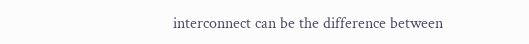interconnect can be the difference between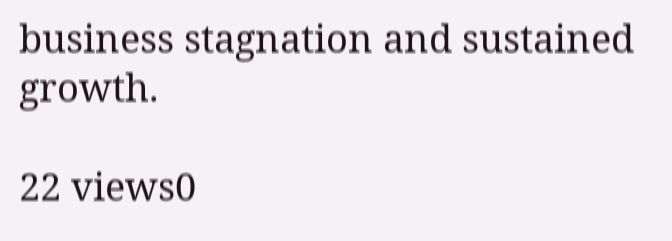business stagnation and sustained growth.

22 views0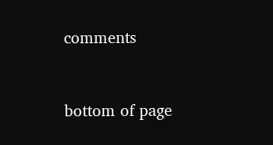comments


bottom of page